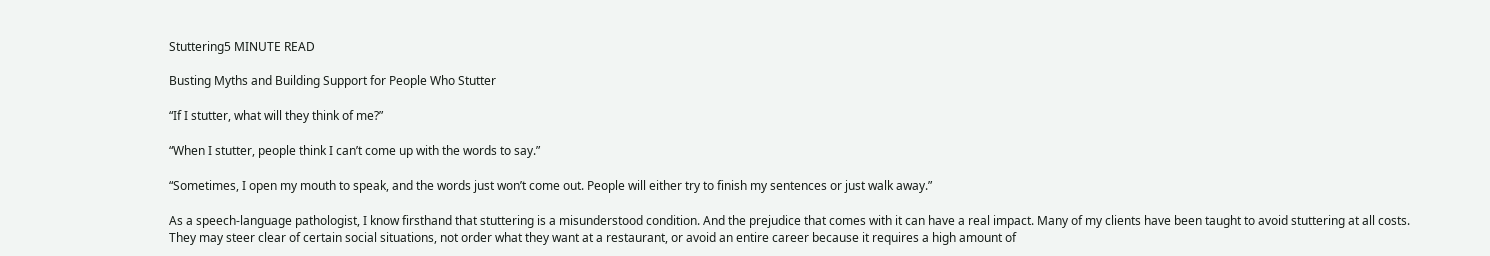Stuttering5 MINUTE READ

Busting Myths and Building Support for People Who Stutter

“If I stutter, what will they think of me?”

“When I stutter, people think I can’t come up with the words to say.”

“Sometimes, I open my mouth to speak, and the words just won’t come out. People will either try to finish my sentences or just walk away.”

As a speech-language pathologist, I know firsthand that stuttering is a misunderstood condition. And the prejudice that comes with it can have a real impact. Many of my clients have been taught to avoid stuttering at all costs. They may steer clear of certain social situations, not order what they want at a restaurant, or avoid an entire career because it requires a high amount of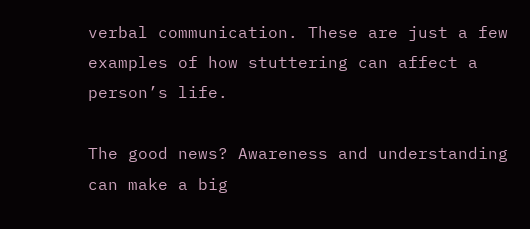verbal communication. These are just a few examples of how stuttering can affect a person’s life.

The good news? Awareness and understanding can make a big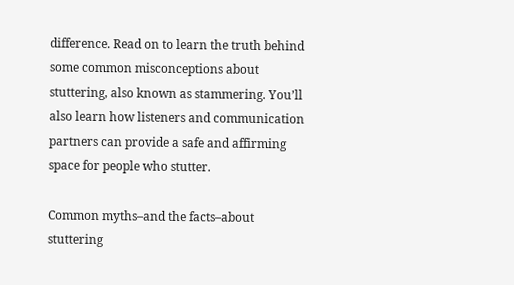difference. Read on to learn the truth behind some common misconceptions about stuttering, also known as stammering. You’ll also learn how listeners and communication partners can provide a safe and affirming space for people who stutter.

Common myths–and the facts–about stuttering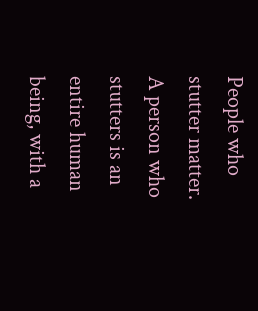People who stutter matter. A person who stutters is an entire human being, with a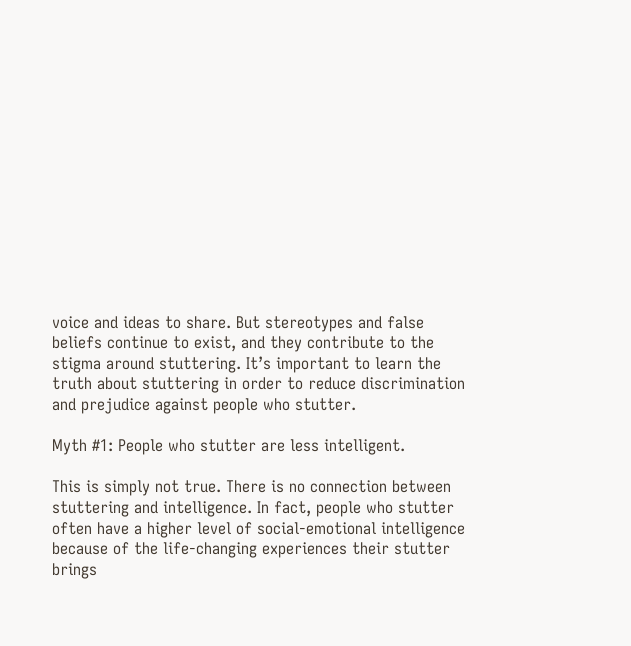voice and ideas to share. But stereotypes and false beliefs continue to exist, and they contribute to the stigma around stuttering. It’s important to learn the truth about stuttering in order to reduce discrimination and prejudice against people who stutter.

Myth #1: People who stutter are less intelligent.

This is simply not true. There is no connection between stuttering and intelligence. In fact, people who stutter often have a higher level of social-emotional intelligence because of the life-changing experiences their stutter brings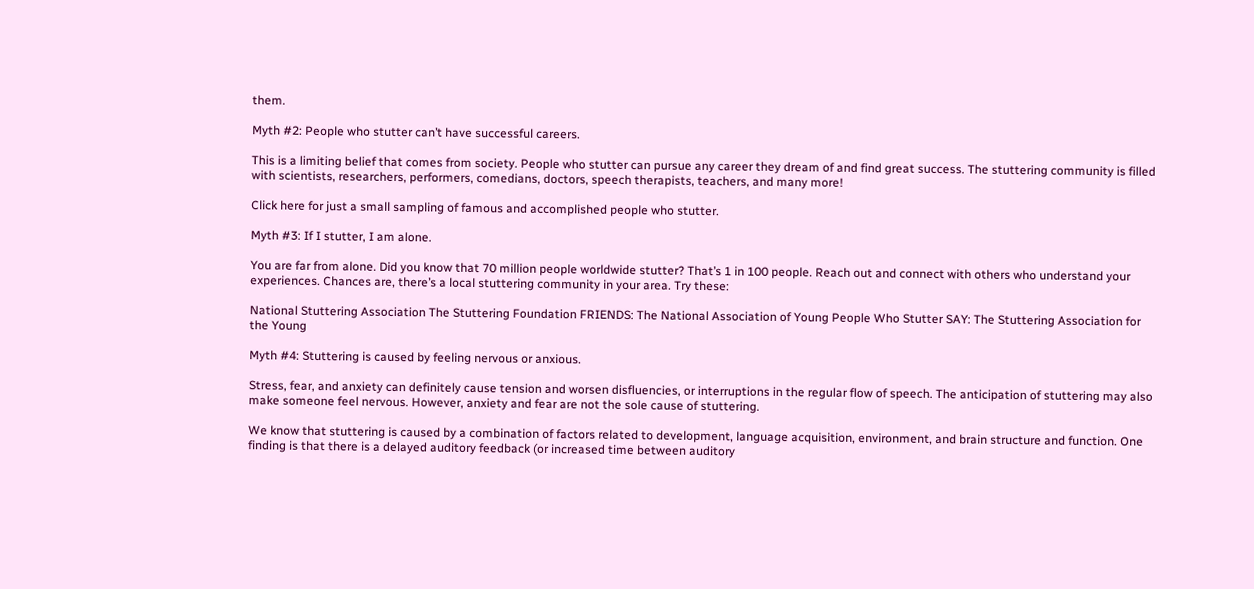them.

Myth #2: People who stutter can’t have successful careers.

This is a limiting belief that comes from society. People who stutter can pursue any career they dream of and find great success. The stuttering community is filled with scientists, researchers, performers, comedians, doctors, speech therapists, teachers, and many more!

Click here for just a small sampling of famous and accomplished people who stutter.

Myth #3: If I stutter, I am alone.

You are far from alone. Did you know that 70 million people worldwide stutter? That’s 1 in 100 people. Reach out and connect with others who understand your experiences. Chances are, there’s a local stuttering community in your area. Try these:

National Stuttering Association The Stuttering Foundation FRIENDS: The National Association of Young People Who Stutter SAY: The Stuttering Association for the Young

Myth #4: Stuttering is caused by feeling nervous or anxious.

Stress, fear, and anxiety can definitely cause tension and worsen disfluencies, or interruptions in the regular flow of speech. The anticipation of stuttering may also make someone feel nervous. However, anxiety and fear are not the sole cause of stuttering.

We know that stuttering is caused by a combination of factors related to development, language acquisition, environment, and brain structure and function. One finding is that there is a delayed auditory feedback (or increased time between auditory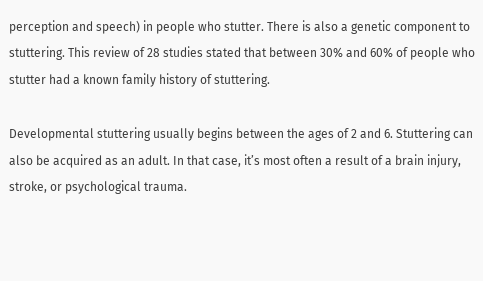perception and speech) in people who stutter. There is also a genetic component to stuttering. This review of 28 studies stated that between 30% and 60% of people who stutter had a known family history of stuttering.

Developmental stuttering usually begins between the ages of 2 and 6. Stuttering can also be acquired as an adult. In that case, it’s most often a result of a brain injury, stroke, or psychological trauma.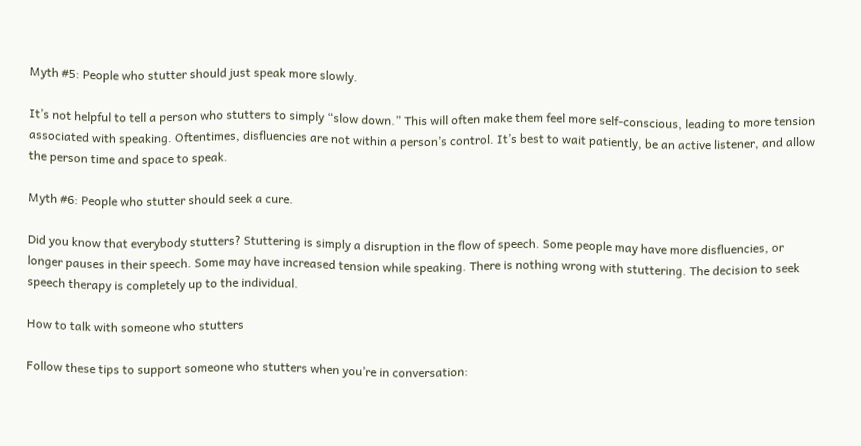Myth #5: People who stutter should just speak more slowly.

It’s not helpful to tell a person who stutters to simply “slow down.” This will often make them feel more self-conscious, leading to more tension associated with speaking. Oftentimes, disfluencies are not within a person’s control. It’s best to wait patiently, be an active listener, and allow the person time and space to speak.

Myth #6: People who stutter should seek a cure.

Did you know that everybody stutters? Stuttering is simply a disruption in the flow of speech. Some people may have more disfluencies, or longer pauses in their speech. Some may have increased tension while speaking. There is nothing wrong with stuttering. The decision to seek speech therapy is completely up to the individual.

How to talk with someone who stutters

Follow these tips to support someone who stutters when you’re in conversation: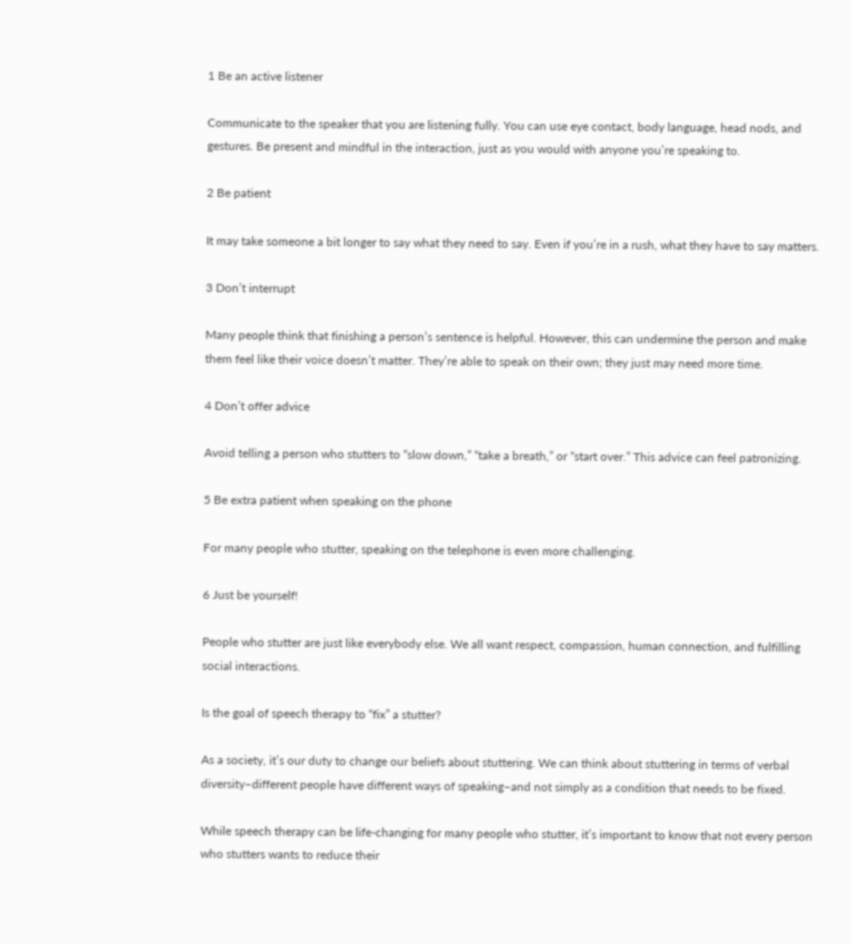1 Be an active listener

Communicate to the speaker that you are listening fully. You can use eye contact, body language, head nods, and gestures. Be present and mindful in the interaction, just as you would with anyone you’re speaking to.

2 Be patient

It may take someone a bit longer to say what they need to say. Even if you’re in a rush, what they have to say matters.

3 Don’t interrupt

Many people think that finishing a person’s sentence is helpful. However, this can undermine the person and make them feel like their voice doesn’t matter. They’re able to speak on their own; they just may need more time.

4 Don’t offer advice

Avoid telling a person who stutters to “slow down,” “take a breath,” or “start over.” This advice can feel patronizing.

5 Be extra patient when speaking on the phone

For many people who stutter, speaking on the telephone is even more challenging.

6 Just be yourself!

People who stutter are just like everybody else. We all want respect, compassion, human connection, and fulfilling social interactions.

Is the goal of speech therapy to “fix” a stutter?

As a society, it’s our duty to change our beliefs about stuttering. We can think about stuttering in terms of verbal diversity–different people have different ways of speaking–and not simply as a condition that needs to be fixed.

While speech therapy can be life-changing for many people who stutter, it’s important to know that not every person who stutters wants to reduce their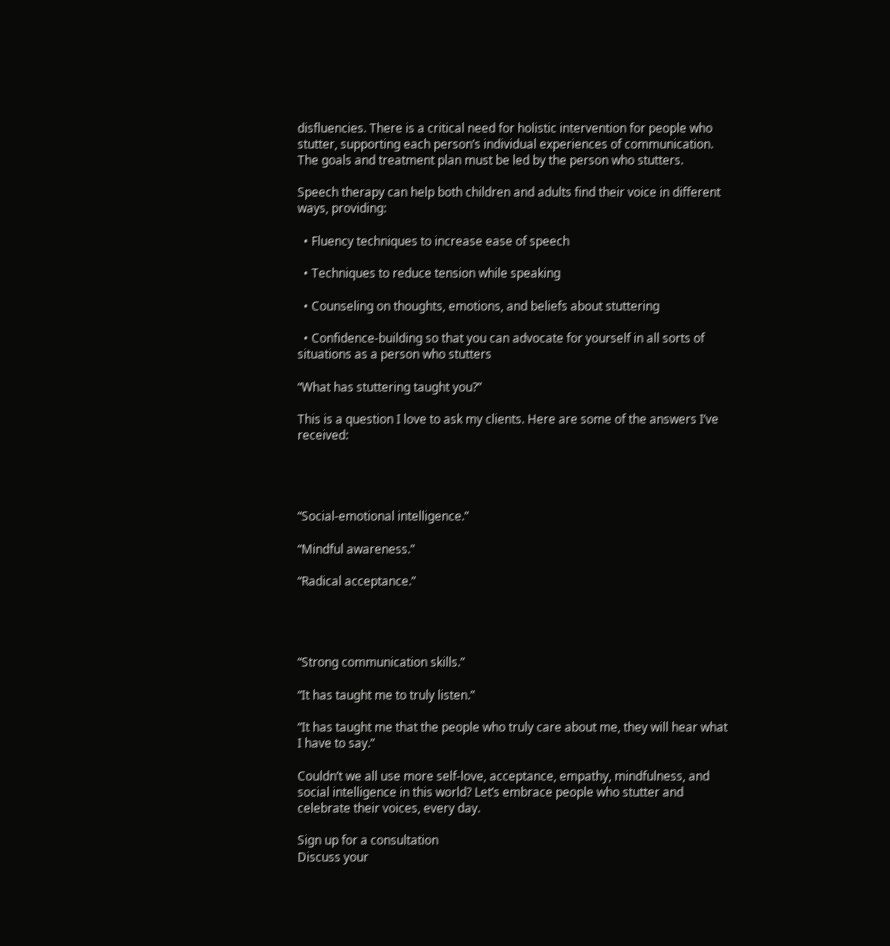disfluencies. There is a critical need for holistic intervention for people who stutter, supporting each person’s individual experiences of communication. The goals and treatment plan must be led by the person who stutters.

Speech therapy can help both children and adults find their voice in different ways, providing:

  • Fluency techniques to increase ease of speech

  • Techniques to reduce tension while speaking

  • Counseling on thoughts, emotions, and beliefs about stuttering

  • Confidence-building so that you can advocate for yourself in all sorts of situations as a person who stutters

“What has stuttering taught you?”

This is a question I love to ask my clients. Here are some of the answers I’ve received:




“Social-emotional intelligence.”

“Mindful awareness.”

“Radical acceptance.”




“Strong communication skills.”

“It has taught me to truly listen.”

“It has taught me that the people who truly care about me, they will hear what I have to say.”

Couldn’t we all use more self-love, acceptance, empathy, mindfulness, and social intelligence in this world? Let’s embrace people who stutter and celebrate their voices, every day.

Sign up for a consultation
Discuss your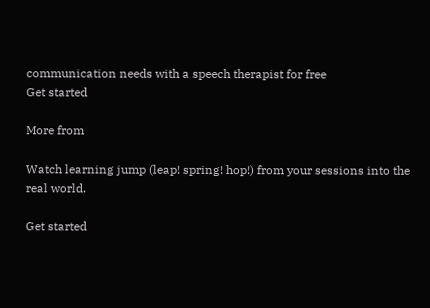communication needs with a speech therapist for free
Get started

More from

Watch learning jump (leap! spring! hop!) from your sessions into the real world.

Get started